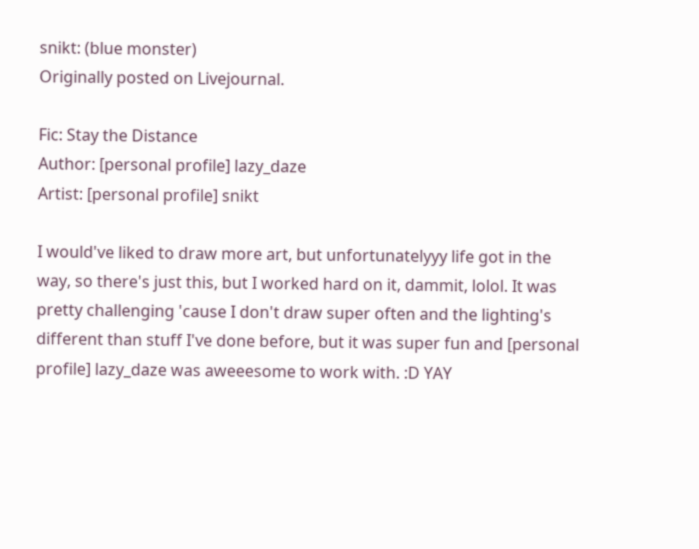snikt: (blue monster)
Originally posted on Livejournal.

Fic: Stay the Distance
Author: [personal profile] lazy_daze
Artist: [personal profile] snikt

I would've liked to draw more art, but unfortunatelyyy life got in the way, so there's just this, but I worked hard on it, dammit, lolol. It was pretty challenging 'cause I don't draw super often and the lighting's different than stuff I've done before, but it was super fun and [personal profile] lazy_daze was aweeesome to work with. :D YAY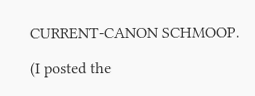CURRENT-CANON SCHMOOP.

(I posted the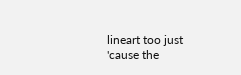lineart too just 'cause the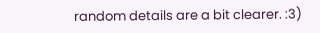random details are a bit clearer. :3)